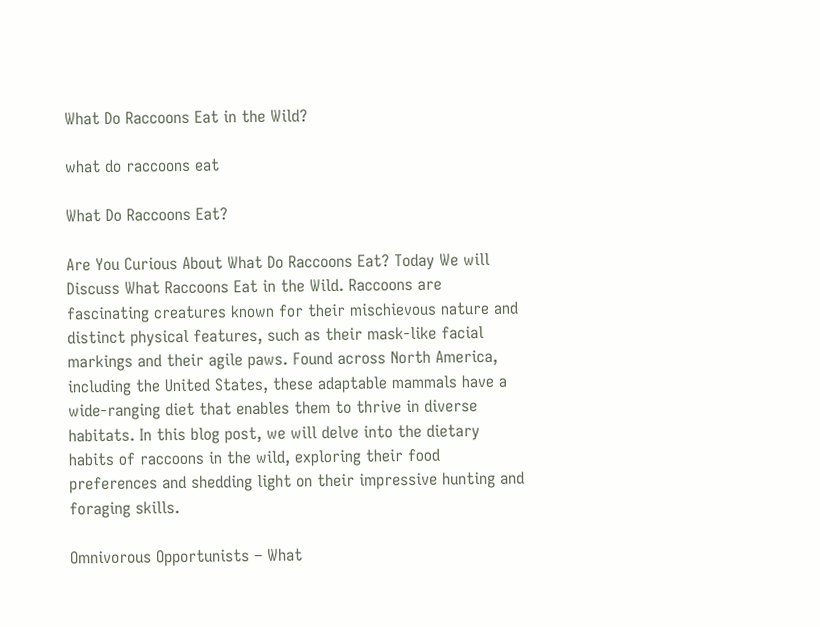What Do Raccoons Eat in the Wild?

what do raccoons eat

What Do Raccoons Eat?

Are You Curious About What Do Raccoons Eat? Today We will Discuss What Raccoons Eat in the Wild. Raccoons are fascinating creatures known for their mischievous nature and distinct physical features, such as their mask-like facial markings and their agile paws. Found across North America, including the United States, these adaptable mammals have a wide-ranging diet that enables them to thrive in diverse habitats. In this blog post, we will delve into the dietary habits of raccoons in the wild, exploring their food preferences and shedding light on their impressive hunting and foraging skills.

Omnivorous Opportunists – What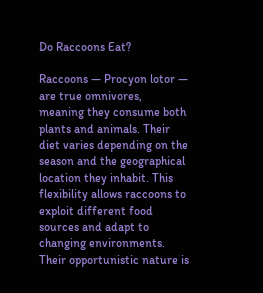Do Raccoons Eat?

Raccoons — Procyon lotor — are true omnivores, meaning they consume both plants and animals. Their diet varies depending on the season and the geographical location they inhabit. This flexibility allows raccoons to exploit different food sources and adapt to changing environments. Their opportunistic nature is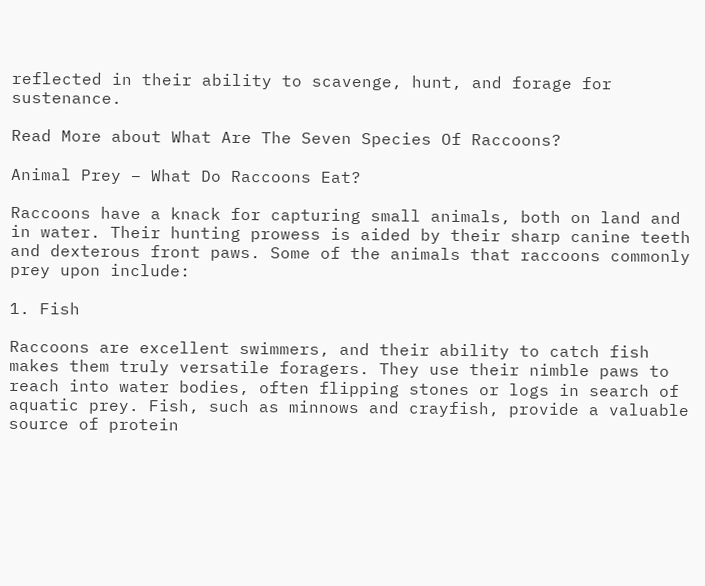reflected in their ability to scavenge, hunt, and forage for sustenance.

Read More about What Are The Seven Species Of Raccoons?

Animal Prey – What Do Raccoons Eat?

Raccoons have a knack for capturing small animals, both on land and in water. Their hunting prowess is aided by their sharp canine teeth and dexterous front paws. Some of the animals that raccoons commonly prey upon include:

1. Fish

Raccoons are excellent swimmers, and their ability to catch fish makes them truly versatile foragers. They use their nimble paws to reach into water bodies, often flipping stones or logs in search of aquatic prey. Fish, such as minnows and crayfish, provide a valuable source of protein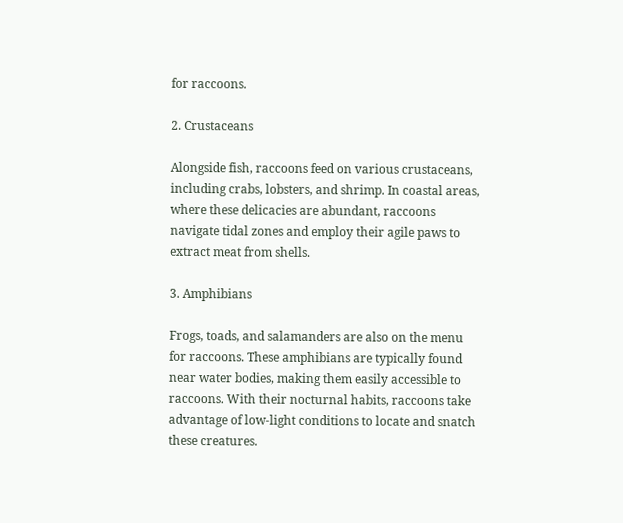for raccoons.

2. Crustaceans

Alongside fish, raccoons feed on various crustaceans, including crabs, lobsters, and shrimp. In coastal areas, where these delicacies are abundant, raccoons navigate tidal zones and employ their agile paws to extract meat from shells.

3. Amphibians

Frogs, toads, and salamanders are also on the menu for raccoons. These amphibians are typically found near water bodies, making them easily accessible to raccoons. With their nocturnal habits, raccoons take advantage of low-light conditions to locate and snatch these creatures.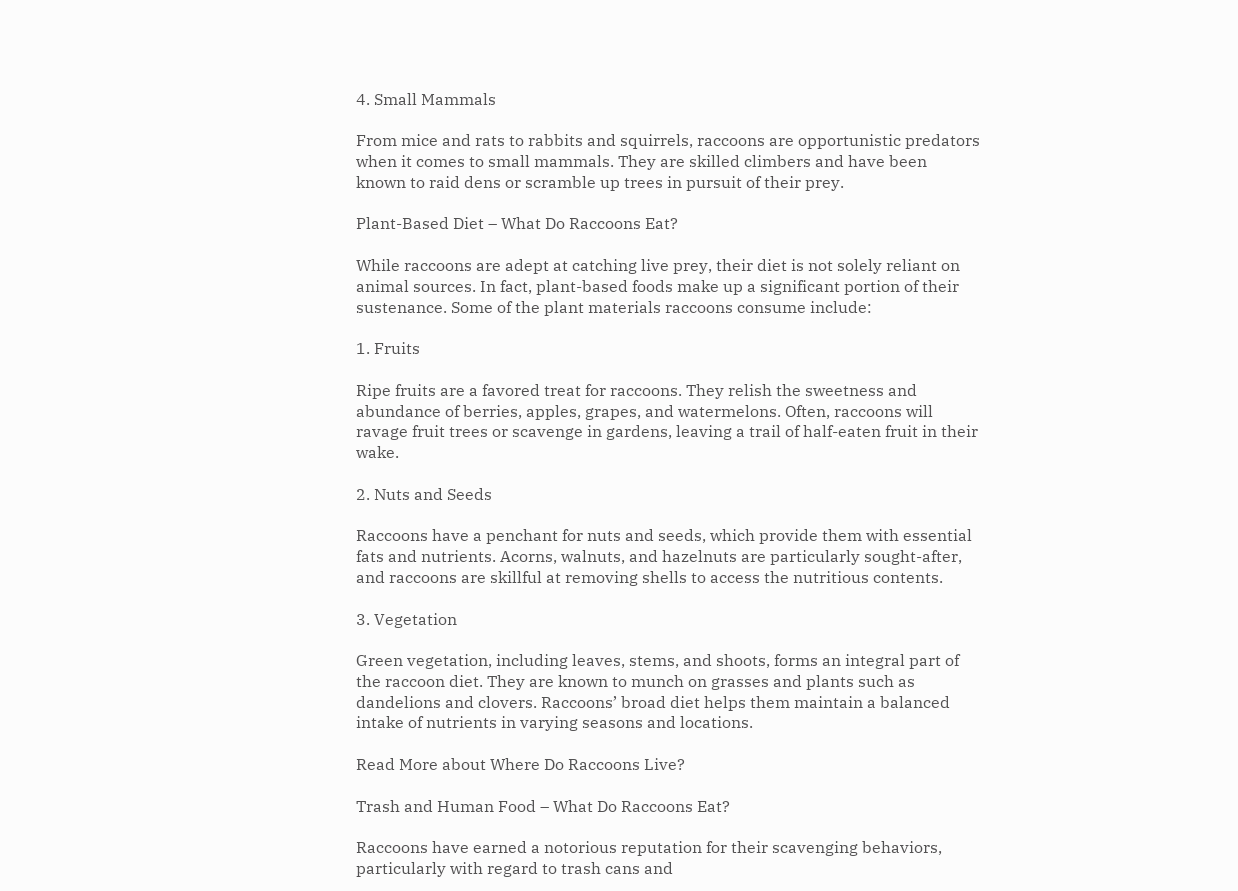4. Small Mammals

From mice and rats to rabbits and squirrels, raccoons are opportunistic predators when it comes to small mammals. They are skilled climbers and have been known to raid dens or scramble up trees in pursuit of their prey.

Plant-Based Diet – What Do Raccoons Eat?

While raccoons are adept at catching live prey, their diet is not solely reliant on animal sources. In fact, plant-based foods make up a significant portion of their sustenance. Some of the plant materials raccoons consume include:

1. Fruits

Ripe fruits are a favored treat for raccoons. They relish the sweetness and abundance of berries, apples, grapes, and watermelons. Often, raccoons will ravage fruit trees or scavenge in gardens, leaving a trail of half-eaten fruit in their wake.

2. Nuts and Seeds

Raccoons have a penchant for nuts and seeds, which provide them with essential fats and nutrients. Acorns, walnuts, and hazelnuts are particularly sought-after, and raccoons are skillful at removing shells to access the nutritious contents.

3. Vegetation

Green vegetation, including leaves, stems, and shoots, forms an integral part of the raccoon diet. They are known to munch on grasses and plants such as dandelions and clovers. Raccoons’ broad diet helps them maintain a balanced intake of nutrients in varying seasons and locations.

Read More about Where Do Raccoons Live?

Trash and Human Food – What Do Raccoons Eat?

Raccoons have earned a notorious reputation for their scavenging behaviors, particularly with regard to trash cans and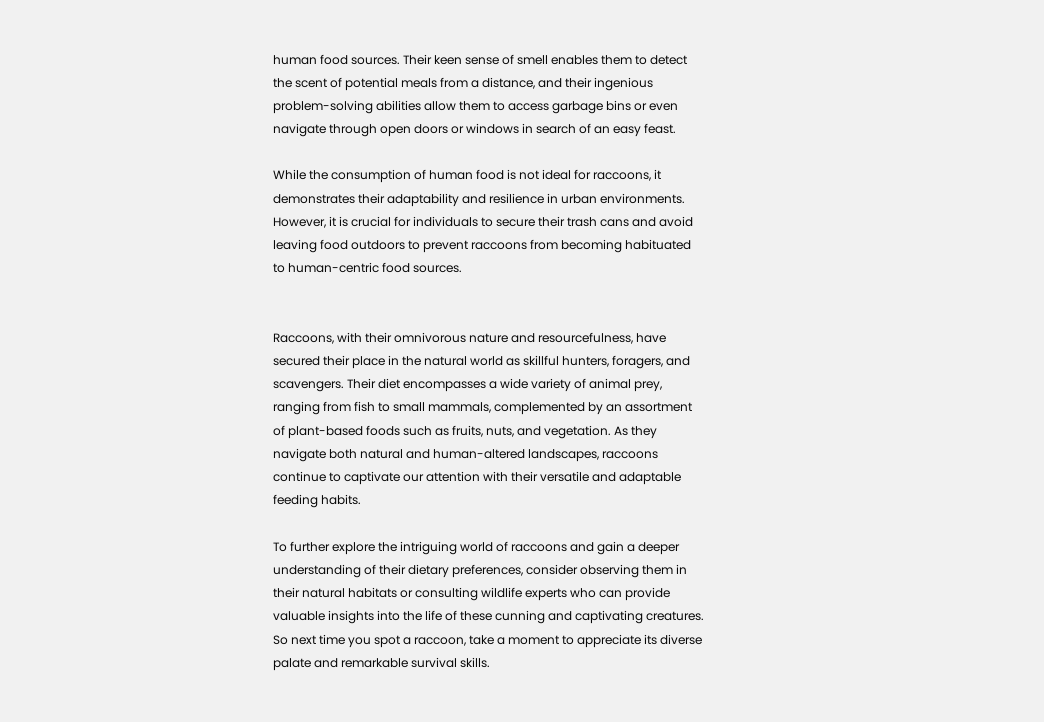human food sources. Their keen sense of smell enables them to detect the scent of potential meals from a distance, and their ingenious problem-solving abilities allow them to access garbage bins or even navigate through open doors or windows in search of an easy feast.

While the consumption of human food is not ideal for raccoons, it demonstrates their adaptability and resilience in urban environments. However, it is crucial for individuals to secure their trash cans and avoid leaving food outdoors to prevent raccoons from becoming habituated to human-centric food sources.


Raccoons, with their omnivorous nature and resourcefulness, have secured their place in the natural world as skillful hunters, foragers, and scavengers. Their diet encompasses a wide variety of animal prey, ranging from fish to small mammals, complemented by an assortment of plant-based foods such as fruits, nuts, and vegetation. As they navigate both natural and human-altered landscapes, raccoons continue to captivate our attention with their versatile and adaptable feeding habits.

To further explore the intriguing world of raccoons and gain a deeper understanding of their dietary preferences, consider observing them in their natural habitats or consulting wildlife experts who can provide valuable insights into the life of these cunning and captivating creatures. So next time you spot a raccoon, take a moment to appreciate its diverse palate and remarkable survival skills.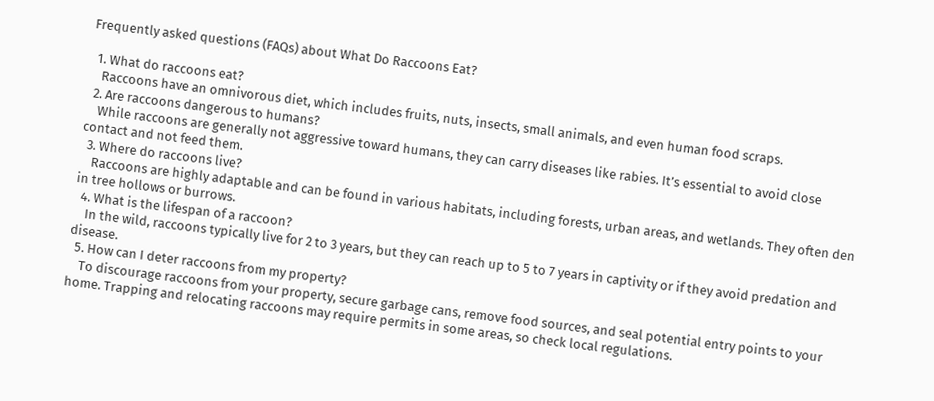Frequently asked questions (FAQs) about What Do Raccoons Eat?

  1. What do raccoons eat?
    Raccoons have an omnivorous diet, which includes fruits, nuts, insects, small animals, and even human food scraps.
  2. Are raccoons dangerous to humans?
    While raccoons are generally not aggressive toward humans, they can carry diseases like rabies. It’s essential to avoid close contact and not feed them.
  3. Where do raccoons live?
    Raccoons are highly adaptable and can be found in various habitats, including forests, urban areas, and wetlands. They often den in tree hollows or burrows.
  4. What is the lifespan of a raccoon?
    In the wild, raccoons typically live for 2 to 3 years, but they can reach up to 5 to 7 years in captivity or if they avoid predation and disease.
  5. How can I deter raccoons from my property?
    To discourage raccoons from your property, secure garbage cans, remove food sources, and seal potential entry points to your home. Trapping and relocating raccoons may require permits in some areas, so check local regulations.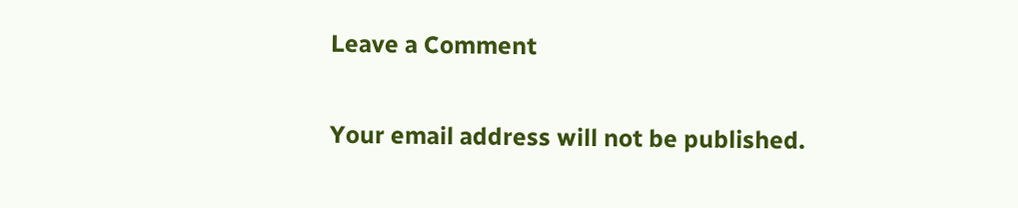Leave a Comment

Your email address will not be published.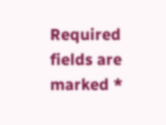Required fields are marked *